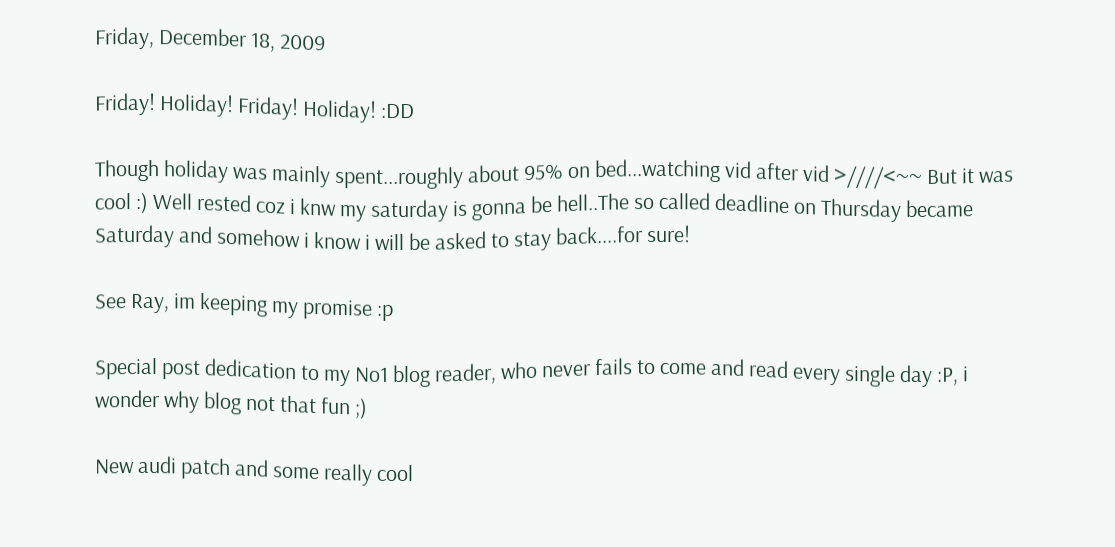Friday, December 18, 2009

Friday! Holiday! Friday! Holiday! :DD

Though holiday was mainly spent...roughly about 95% on bed...watching vid after vid >////<~~ But it was cool :) Well rested coz i knw my saturday is gonna be hell..The so called deadline on Thursday became Saturday and somehow i know i will be asked to stay back....for sure!

See Ray, im keeping my promise :p

Special post dedication to my No1 blog reader, who never fails to come and read every single day :P, i wonder why blog not that fun ;)

New audi patch and some really cool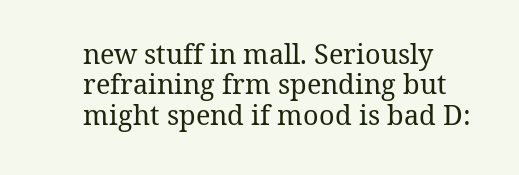new stuff in mall. Seriously refraining frm spending but might spend if mood is bad D: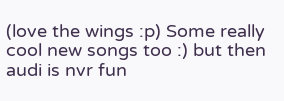(love the wings :p) Some really cool new songs too :) but then audi is nvr fun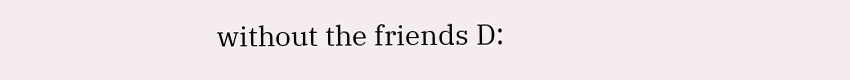without the friends D: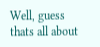Well, guess thats all about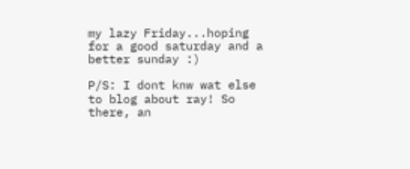my lazy Friday...hoping for a good saturday and a better sunday :)

P/S: I dont knw wat else to blog about ray! So there, an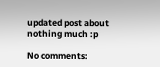updated post about nothing much :p

No comments: